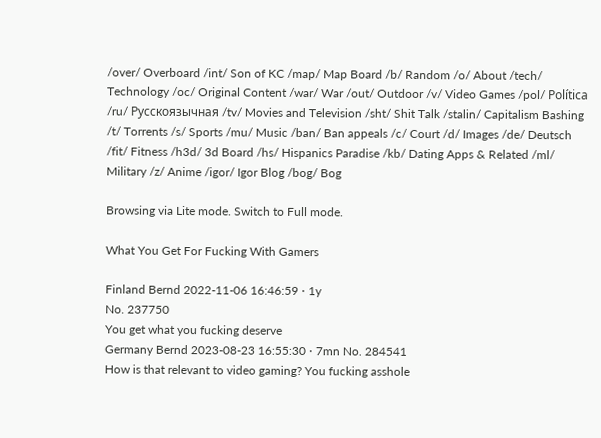/over/ Overboard /int/ Son of KC /map/ Map Board /b/ Random /o/ About /tech/ Technology /oc/ Original Content /war/ War /out/ Outdoor /v/ Video Games /pol/ Política /ru/ Русскоязычная /tv/ Movies and Television /sht/ Shit Talk /stalin/ Capitalism Bashing /t/ Torrents /s/ Sports /mu/ Music /ban/ Ban appeals /c/ Court /d/ Images /de/ Deutsch /fit/ Fitness /h3d/ 3d Board /hs/ Hispanics Paradise /kb/ Dating Apps & Related /ml/ Military /z/ Anime /igor/ Igor Blog /bog/ Bog

Browsing via Lite mode. Switch to Full mode.

What You Get For Fucking With Gamers

Finland Bernd 2022-11-06 16:46:59 ⋅ 1y
No. 237750
You get what you fucking deserve
Germany Bernd 2023-08-23 16:55:30 ⋅ 7mn No. 284541
How is that relevant to video gaming? You fucking asshole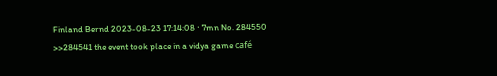Finland Bernd 2023-08-23 17:14:08 ⋅ 7mn No. 284550
>>284541 the event took place in a vidya game café